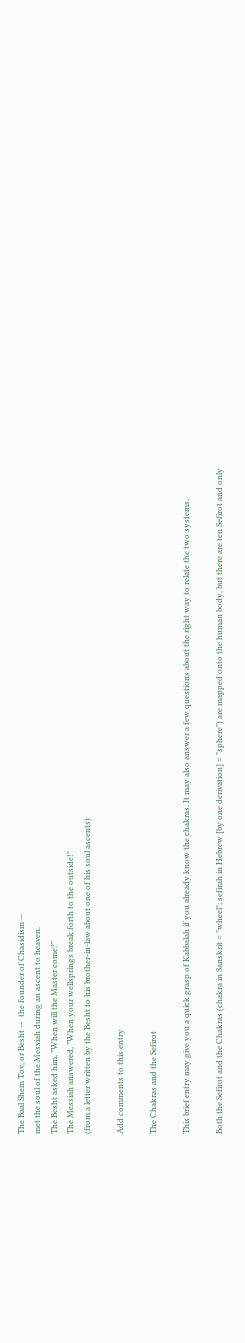The Baal Shem Tov, or Besht —  the founder of Chasidism —
met the soul of the Messiah during an ascent to heaven.
The Besht asked him, "When will the Master come?"
The Messiah answered, "When your wellsprings break forth to the outside!"
(from a letter written by the Besht to his brother-in-law about one of his soul ascents)

Add comments to this entry

The Chakras and the Sefirot

This brief entry may give you a quick grasp of Kabbalah if you already know the chakras. It may also answer a few questions about the right way to relate the two systems.

Both the Sefirot and the Chakras (chakra in Sanskrit = "wheel"; sefirah in Hebrew [by one derivation] = "sphere") are mapped onto the human body, but there are ten Sefirot and only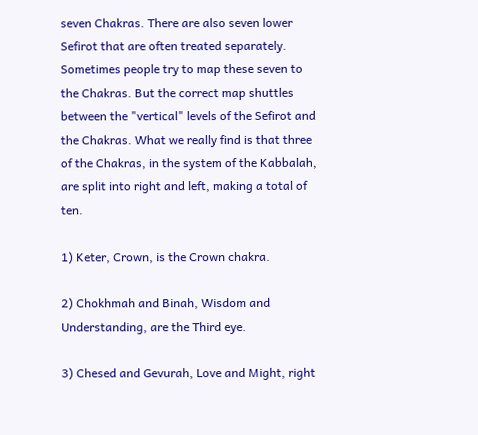seven Chakras. There are also seven lower Sefirot that are often treated separately. Sometimes people try to map these seven to the Chakras. But the correct map shuttles between the "vertical" levels of the Sefirot and the Chakras. What we really find is that three of the Chakras, in the system of the Kabbalah, are split into right and left, making a total of ten.

1) Keter, Crown, is the Crown chakra.

2) Chokhmah and Binah, Wisdom and Understanding, are the Third eye.

3) Chesed and Gevurah, Love and Might, right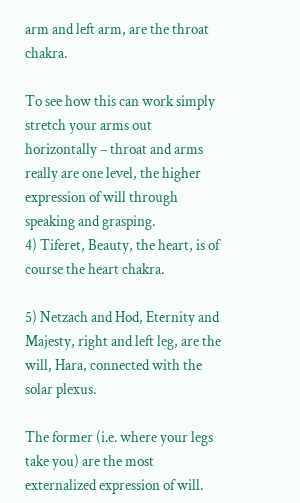arm and left arm, are the throat chakra.

To see how this can work simply stretch your arms out horizontally – throat and arms really are one level, the higher expression of will through speaking and grasping.
4) Tiferet, Beauty, the heart, is of course the heart chakra.

5) Netzach and Hod, Eternity and Majesty, right and left leg, are the will, Hara, connected with the solar plexus.

The former (i.e. where your legs take you) are the most externalized expression of will.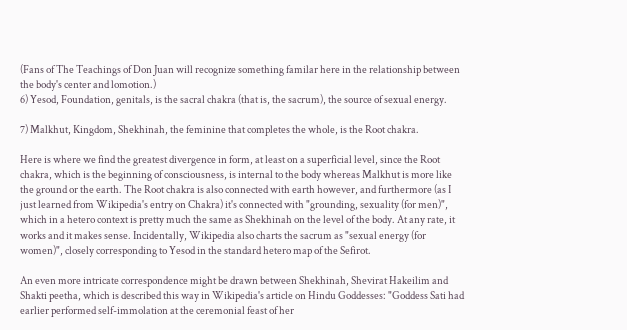(Fans of The Teachings of Don Juan will recognize something familar here in the relationship between the body's center and lomotion.)
6) Yesod, Foundation, genitals, is the sacral chakra (that is, the sacrum), the source of sexual energy.

7) Malkhut, Kingdom, Shekhinah, the feminine that completes the whole, is the Root chakra.

Here is where we find the greatest divergence in form, at least on a superficial level, since the Root chakra, which is the beginning of consciousness, is internal to the body whereas Malkhut is more like the ground or the earth. The Root chakra is also connected with earth however, and furthermore (as I just learned from Wikipedia's entry on Chakra) it's connected with "grounding, sexuality (for men)", which in a hetero context is pretty much the same as Shekhinah on the level of the body. At any rate, it works and it makes sense. Incidentally, Wikipedia also charts the sacrum as "sexual energy (for women)", closely corresponding to Yesod in the standard hetero map of the Sefirot.

An even more intricate correspondence might be drawn between Shekhinah, Shevirat Hakeilim and Shakti peetha, which is described this way in Wikipedia's article on Hindu Goddesses: "Goddess Sati had earlier performed self-immolation at the ceremonial feast of her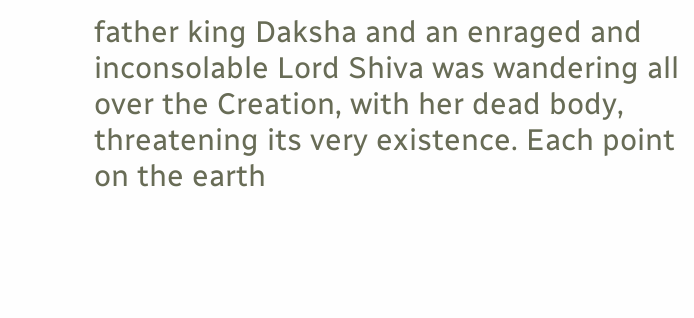father king Daksha and an enraged and inconsolable Lord Shiva was wandering all over the Creation, with her dead body, threatening its very existence. Each point on the earth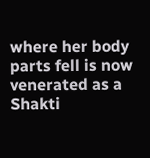where her body parts fell is now venerated as a Shakti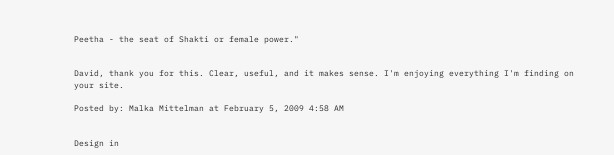Peetha - the seat of Shakti or female power."


David, thank you for this. Clear, useful, and it makes sense. I'm enjoying everything I'm finding on your site.

Posted by: Malka Mittelman at February 5, 2009 4:58 AM


Design in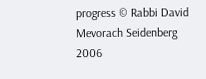progress © Rabbi David Mevorach Seidenberg 2006